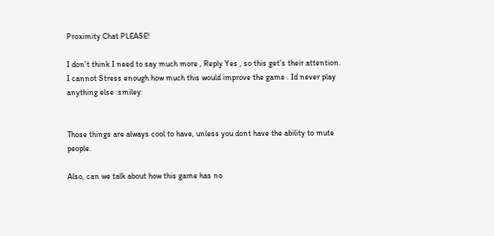Proximity Chat PLEASE!

I don’t think I need to say much more , Reply Yes , so this get’s their attention.
I cannot Stress enough how much this would improve the game . Id never play anything else :smiley:


Those things are always cool to have, unless you dont have the ability to mute people.

Also, can we talk about how this game has no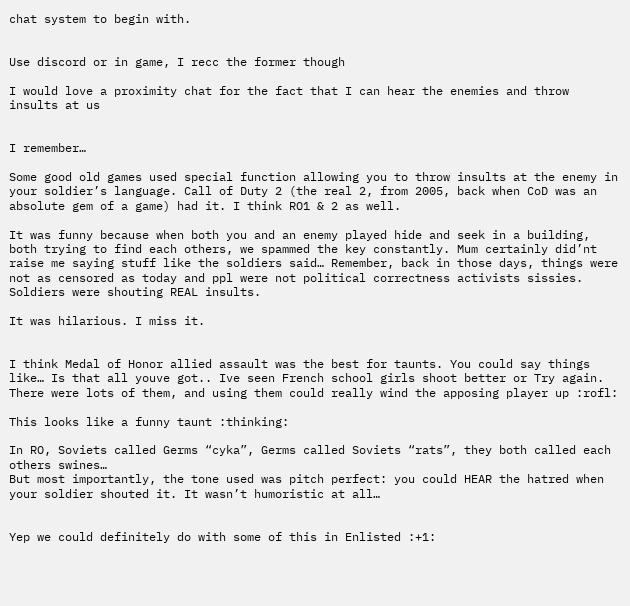chat system to begin with.


Use discord or in game, I recc the former though

I would love a proximity chat for the fact that I can hear the enemies and throw insults at us


I remember…

Some good old games used special function allowing you to throw insults at the enemy in your soldier’s language. Call of Duty 2 (the real 2, from 2005, back when CoD was an absolute gem of a game) had it. I think RO1 & 2 as well.

It was funny because when both you and an enemy played hide and seek in a building, both trying to find each others, we spammed the key constantly. Mum certainly did’nt raise me saying stuff like the soldiers said… Remember, back in those days, things were not as censored as today and ppl were not political correctness activists sissies. Soldiers were shouting REAL insults.

It was hilarious. I miss it.


I think Medal of Honor allied assault was the best for taunts. You could say things like… Is that all youve got.. Ive seen French school girls shoot better or Try again. There were lots of them, and using them could really wind the apposing player up :rofl:

This looks like a funny taunt :thinking:

In RO, Soviets called Germs “cyka”, Germs called Soviets “rats”, they both called each others swines…
But most importantly, the tone used was pitch perfect: you could HEAR the hatred when your soldier shouted it. It wasn’t humoristic at all…


Yep we could definitely do with some of this in Enlisted :+1: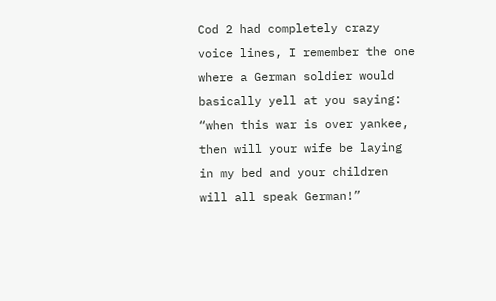Cod 2 had completely crazy voice lines, I remember the one where a German soldier would basically yell at you saying:
“when this war is over yankee, then will your wife be laying in my bed and your children will all speak German!”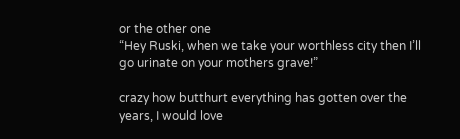or the other one
“Hey Ruski, when we take your worthless city then I’ll go urinate on your mothers grave!”

crazy how butthurt everything has gotten over the years, I would love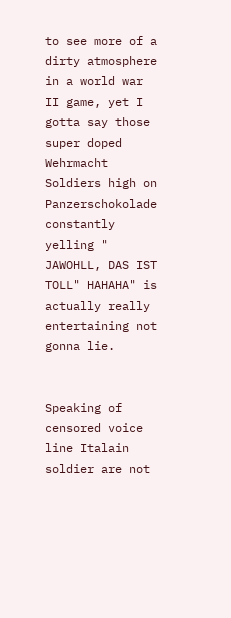to see more of a dirty atmosphere in a world war II game, yet I gotta say those super doped Wehrmacht Soldiers high on Panzerschokolade constantly yelling " JAWOHLL, DAS IST TOLL" HAHAHA" is actually really entertaining not gonna lie.


Speaking of censored voice line Italain soldier are not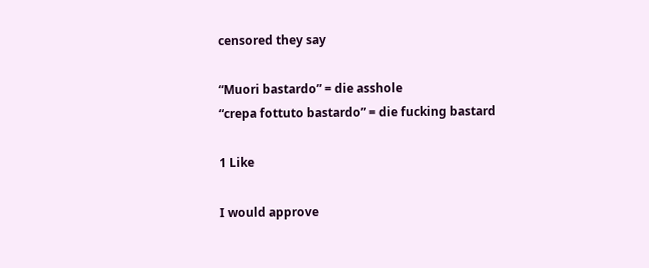censored they say

“Muori bastardo” = die asshole
“crepa fottuto bastardo” = die fucking bastard

1 Like

I would approve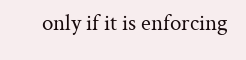only if it is enforcing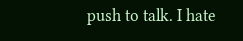push to talk. I hate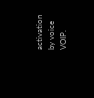activation by voice VOIP.